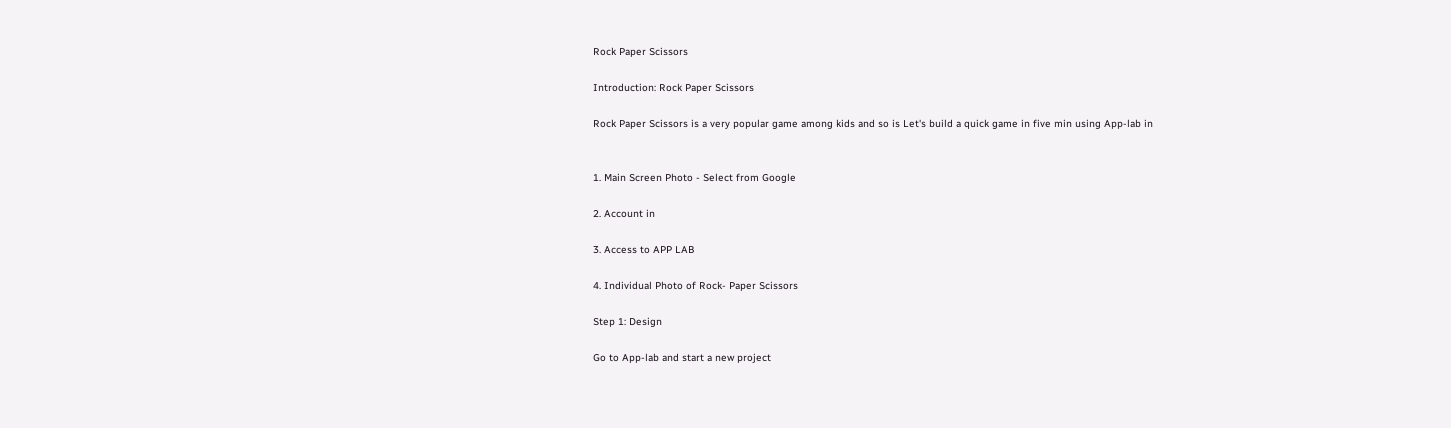Rock Paper Scissors

Introduction: Rock Paper Scissors

Rock Paper Scissors is a very popular game among kids and so is Let's build a quick game in five min using App-lab in


1. Main Screen Photo - Select from Google

2. Account in

3. Access to APP LAB

4. Individual Photo of Rock- Paper Scissors

Step 1: Design

Go to App-lab and start a new project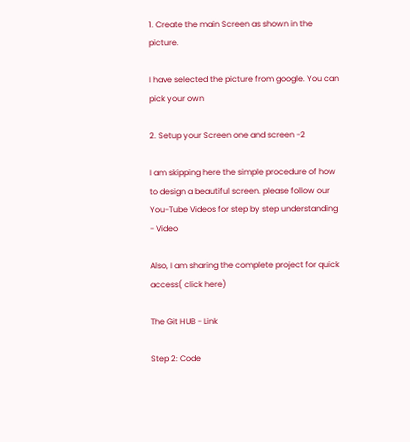1. Create the main Screen as shown in the picture.

I have selected the picture from google. You can pick your own

2. Setup your Screen one and screen -2

I am skipping here the simple procedure of how to design a beautiful screen. please follow our You-Tube Videos for step by step understanding - Video

Also, I am sharing the complete project for quick access( click here)

The Git HUB - Link

Step 2: Code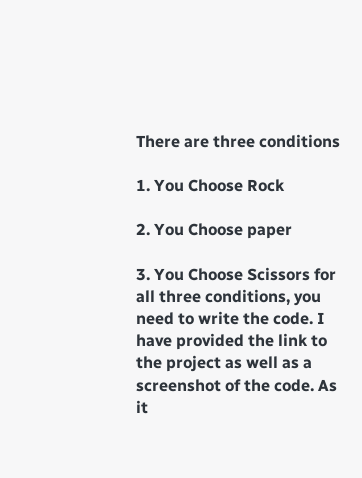There are three conditions

1. You Choose Rock

2. You Choose paper

3. You Choose Scissors for all three conditions, you need to write the code. I have provided the link to the project as well as a screenshot of the code. As it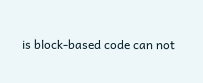is block-based code can not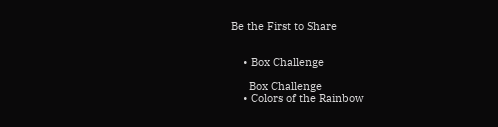Be the First to Share


    • Box Challenge

      Box Challenge
    • Colors of the Rainbow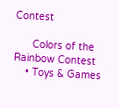Contest

      Colors of the Rainbow Contest
    • Toys & Games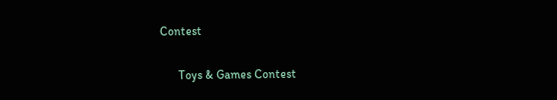Contest

      Toys & Games Contest